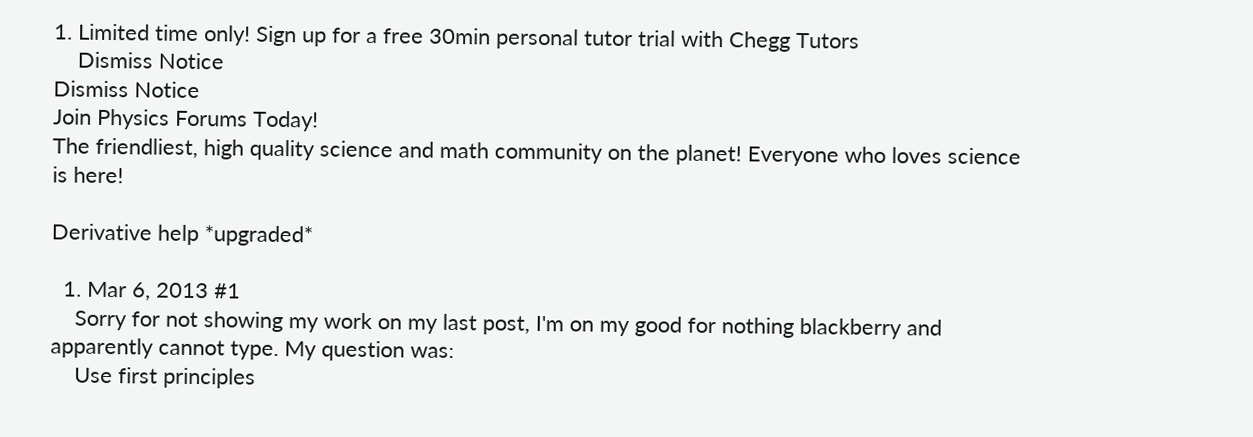1. Limited time only! Sign up for a free 30min personal tutor trial with Chegg Tutors
    Dismiss Notice
Dismiss Notice
Join Physics Forums Today!
The friendliest, high quality science and math community on the planet! Everyone who loves science is here!

Derivative help *upgraded*

  1. Mar 6, 2013 #1
    Sorry for not showing my work on my last post, I'm on my good for nothing blackberry and apparently cannot type. My question was:
    Use first principles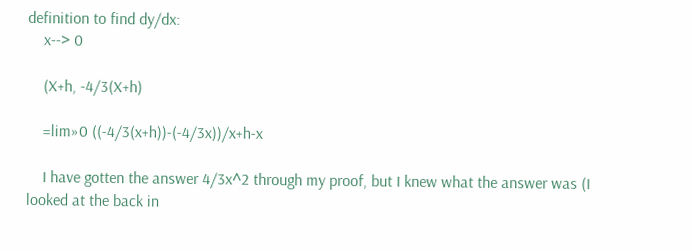definition to find dy/dx:
    x--> 0

    (X+h, -4/3(X+h)

    =lim»0 ((-4/3(x+h))-(-4/3x))/x+h-x

    I have gotten the answer 4/3x^2 through my proof, but I knew what the answer was (I looked at the back in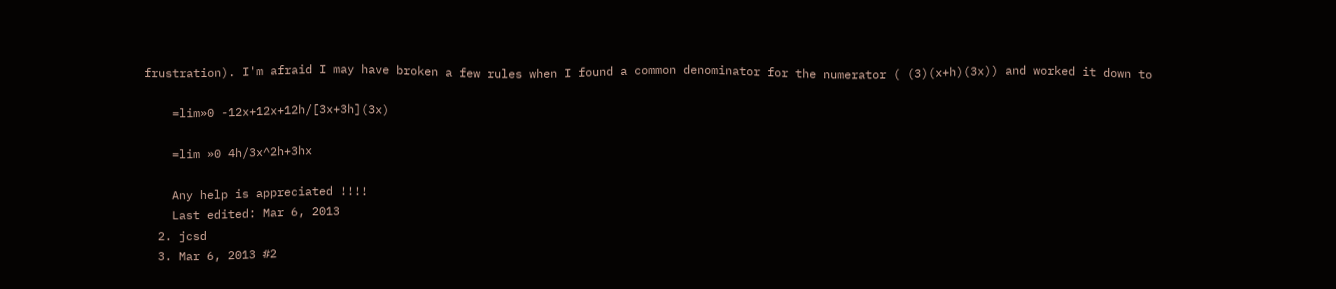frustration). I'm afraid I may have broken a few rules when I found a common denominator for the numerator ( (3)(x+h)(3x)) and worked it down to

    =lim»0 -12x+12x+12h/[3x+3h](3x)

    =lim »0 4h/3x^2h+3hx

    Any help is appreciated !!!!
    Last edited: Mar 6, 2013
  2. jcsd
  3. Mar 6, 2013 #2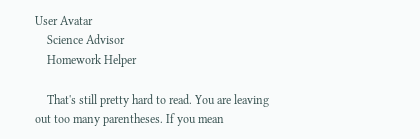User Avatar
    Science Advisor
    Homework Helper

    That's still pretty hard to read. You are leaving out too many parentheses. If you mean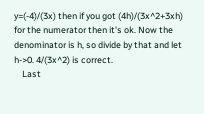y=(-4)/(3x) then if you got (4h)/(3x^2+3xh) for the numerator then it's ok. Now the denominator is h, so divide by that and let h->0. 4/(3x^2) is correct.
    Last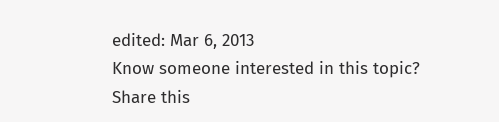edited: Mar 6, 2013
Know someone interested in this topic? Share this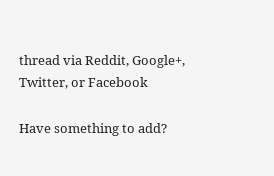thread via Reddit, Google+, Twitter, or Facebook

Have something to add?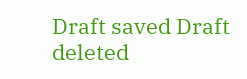Draft saved Draft deleted